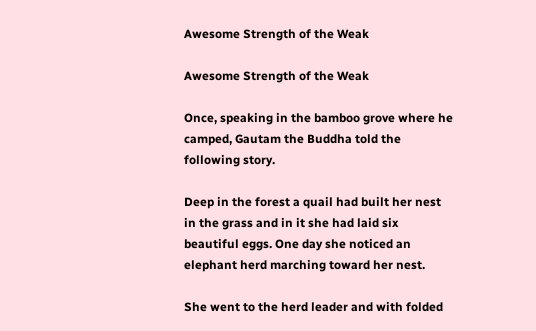Awesome Strength of the Weak

Awesome Strength of the Weak

Once, speaking in the bamboo grove where he camped, Gautam the Buddha told the following story.

Deep in the forest a quail had built her nest in the grass and in it she had laid six beautiful eggs. One day she noticed an elephant herd marching toward her nest.

She went to the herd leader and with folded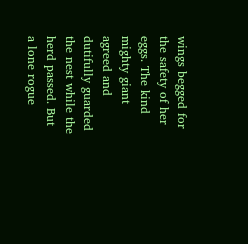wings begged for the safety of her eggs. The kind mighty giant agreed and dutifully guarded the nest while the herd passed. But a lone rogue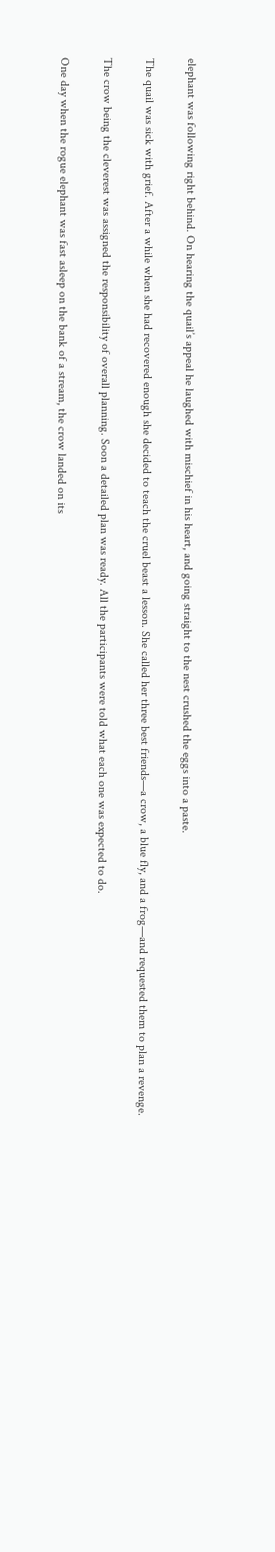elephant was following right behind. On hearing the quail’s appeal he laughed with mischief in his heart, and going straight to the nest crushed the eggs into a paste.

The quail was sick with grief. After a while when she had recovered enough she decided to teach the cruel beast a lesson. She called her three best friends—a crow, a blue fly, and a frog—and requested them to plan a revenge.

The crow being the cleverest was assigned the responsibility of overall planning. Soon a detailed plan was ready. All the participants were told what each one was expected to do.

One day when the rogue elephant was fast asleep on the bank of a stream, the crow landed on its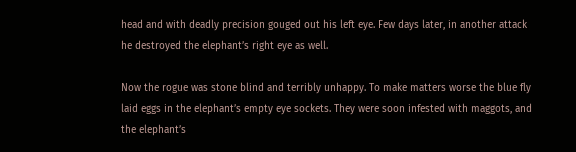head and with deadly precision gouged out his left eye. Few days later, in another attack he destroyed the elephant’s right eye as well.

Now the rogue was stone blind and terribly unhappy. To make matters worse the blue fly laid eggs in the elephant’s empty eye sockets. They were soon infested with maggots, and the elephant’s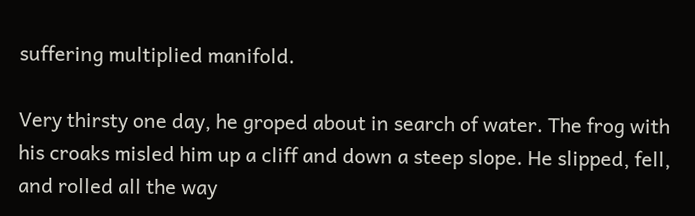suffering multiplied manifold.

Very thirsty one day, he groped about in search of water. The frog with his croaks misled him up a cliff and down a steep slope. He slipped, fell, and rolled all the way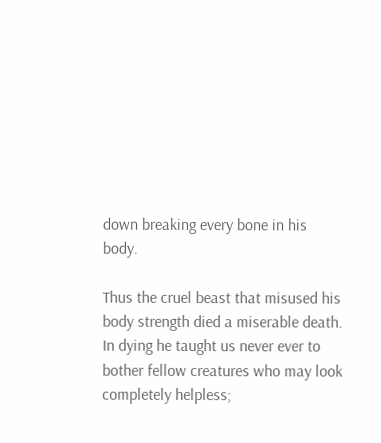down breaking every bone in his body.

Thus the cruel beast that misused his body strength died a miserable death. In dying he taught us never ever to bother fellow creatures who may look completely helpless;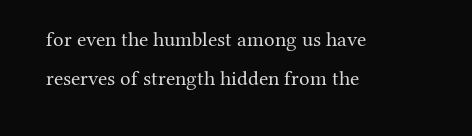for even the humblest among us have reserves of strength hidden from the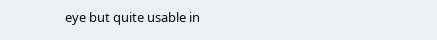eye but quite usable in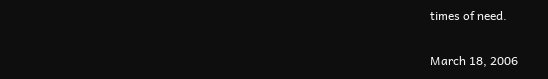times of need.

March 18, 2006